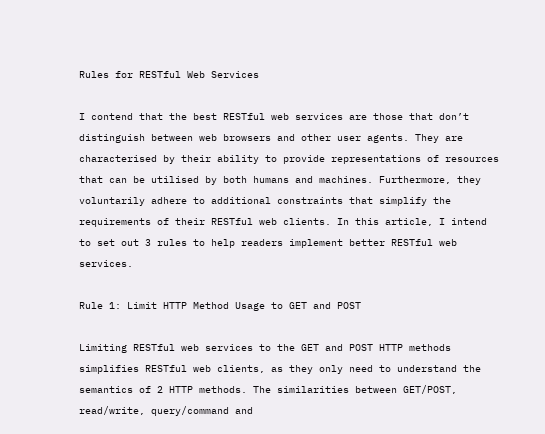Rules for RESTful Web Services

I contend that the best RESTful web services are those that don’t distinguish between web browsers and other user agents. They are characterised by their ability to provide representations of resources that can be utilised by both humans and machines. Furthermore, they voluntarily adhere to additional constraints that simplify the requirements of their RESTful web clients. In this article, I intend to set out 3 rules to help readers implement better RESTful web services.

Rule 1: Limit HTTP Method Usage to GET and POST

Limiting RESTful web services to the GET and POST HTTP methods simplifies RESTful web clients, as they only need to understand the semantics of 2 HTTP methods. The similarities between GET/POST, read/write, query/command and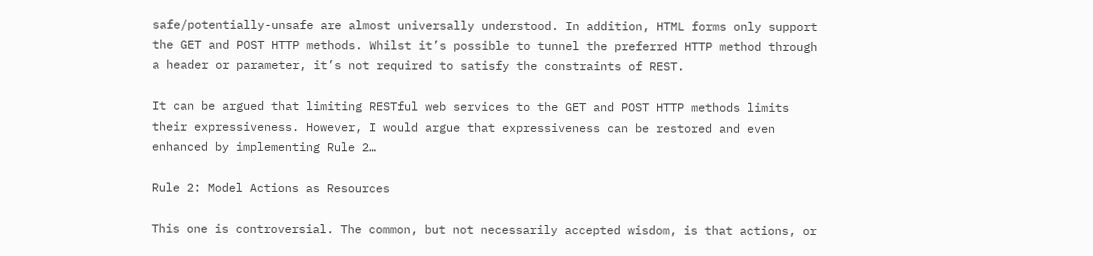safe/potentially-unsafe are almost universally understood. In addition, HTML forms only support the GET and POST HTTP methods. Whilst it’s possible to tunnel the preferred HTTP method through a header or parameter, it’s not required to satisfy the constraints of REST.

It can be argued that limiting RESTful web services to the GET and POST HTTP methods limits their expressiveness. However, I would argue that expressiveness can be restored and even enhanced by implementing Rule 2…

Rule 2: Model Actions as Resources

This one is controversial. The common, but not necessarily accepted wisdom, is that actions, or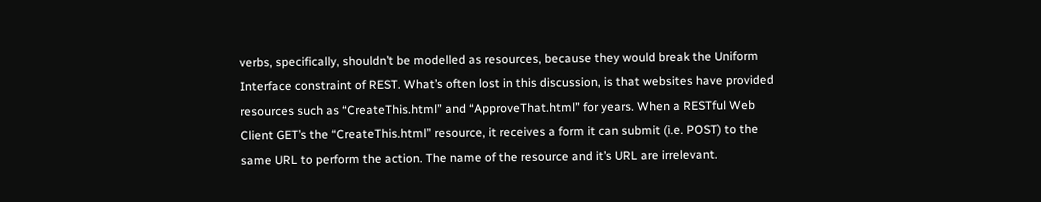verbs, specifically, shouldn’t be modelled as resources, because they would break the Uniform Interface constraint of REST. What’s often lost in this discussion, is that websites have provided resources such as “CreateThis.html” and “ApproveThat.html” for years. When a RESTful Web Client GET’s the “CreateThis.html” resource, it receives a form it can submit (i.e. POST) to the same URL to perform the action. The name of the resource and it’s URL are irrelevant.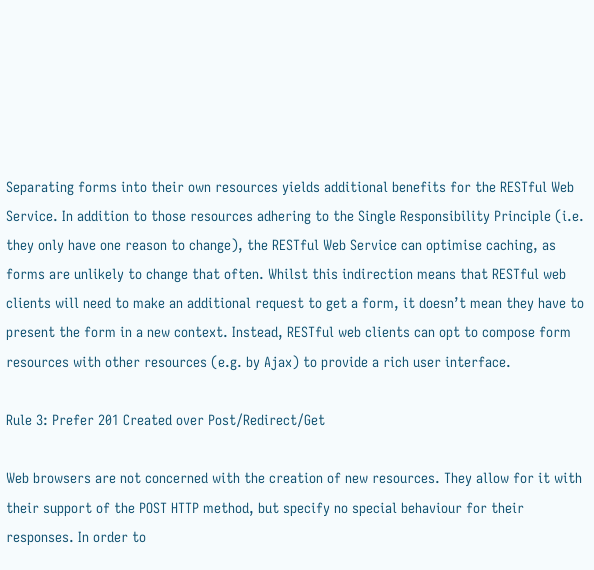Separating forms into their own resources yields additional benefits for the RESTful Web Service. In addition to those resources adhering to the Single Responsibility Principle (i.e. they only have one reason to change), the RESTful Web Service can optimise caching, as forms are unlikely to change that often. Whilst this indirection means that RESTful web clients will need to make an additional request to get a form, it doesn’t mean they have to present the form in a new context. Instead, RESTful web clients can opt to compose form resources with other resources (e.g. by Ajax) to provide a rich user interface.

Rule 3: Prefer 201 Created over Post/Redirect/Get

Web browsers are not concerned with the creation of new resources. They allow for it with their support of the POST HTTP method, but specify no special behaviour for their responses. In order to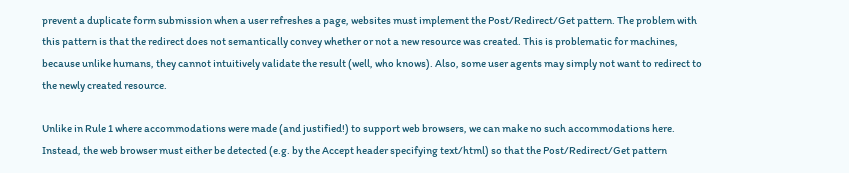prevent a duplicate form submission when a user refreshes a page, websites must implement the Post/Redirect/Get pattern. The problem with this pattern is that the redirect does not semantically convey whether or not a new resource was created. This is problematic for machines, because unlike humans, they cannot intuitively validate the result (well, who knows). Also, some user agents may simply not want to redirect to the newly created resource.

Unlike in Rule 1 where accommodations were made (and justified!) to support web browsers, we can make no such accommodations here. Instead, the web browser must either be detected (e.g. by the Accept header specifying text/html) so that the Post/Redirect/Get pattern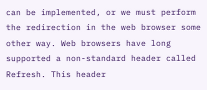can be implemented, or we must perform the redirection in the web browser some other way. Web browsers have long supported a non-standard header called Refresh. This header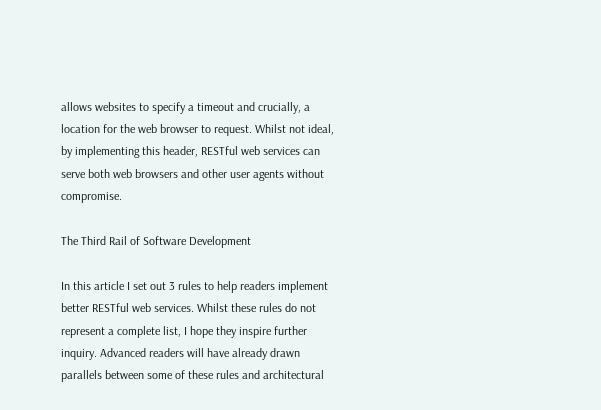allows websites to specify a timeout and crucially, a location for the web browser to request. Whilst not ideal, by implementing this header, RESTful web services can serve both web browsers and other user agents without compromise.

The Third Rail of Software Development

In this article I set out 3 rules to help readers implement better RESTful web services. Whilst these rules do not represent a complete list, I hope they inspire further inquiry. Advanced readers will have already drawn parallels between some of these rules and architectural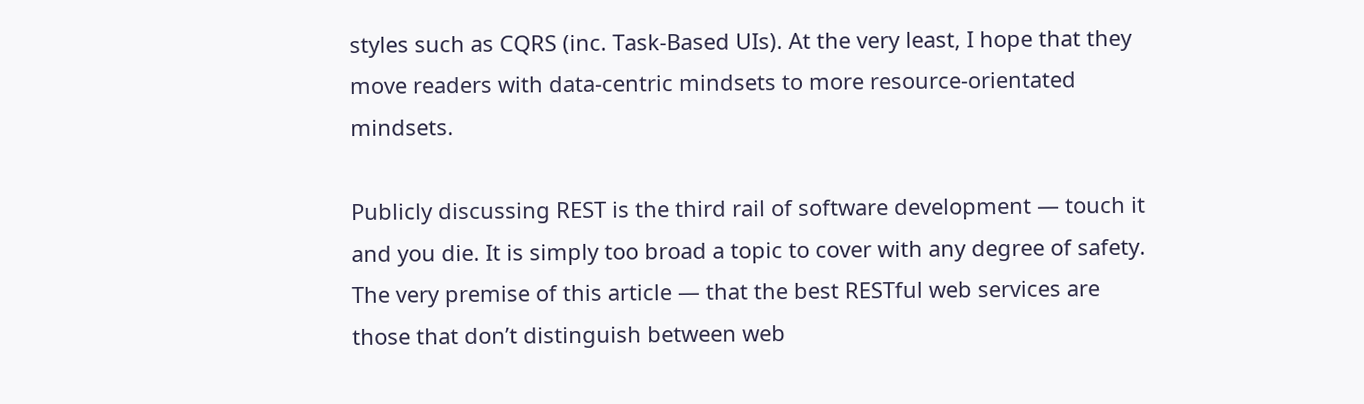styles such as CQRS (inc. Task-Based UIs). At the very least, I hope that they move readers with data-centric mindsets to more resource-orientated mindsets.

Publicly discussing REST is the third rail of software development — touch it and you die. It is simply too broad a topic to cover with any degree of safety. The very premise of this article — that the best RESTful web services are those that don’t distinguish between web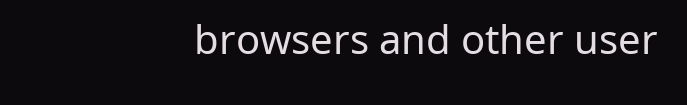browsers and other user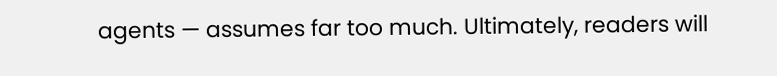agents — assumes far too much. Ultimately, readers will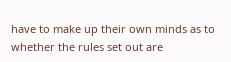have to make up their own minds as to whether the rules set out are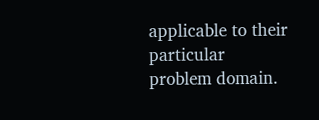applicable to their particular problem domain.